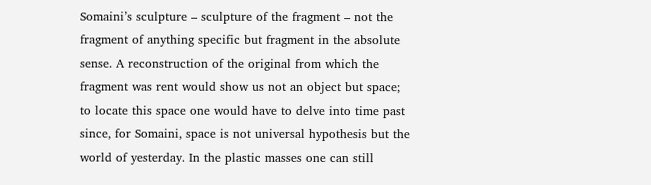Somaini’s sculpture – sculpture of the fragment – not the fragment of anything specific but fragment in the absolute sense. A reconstruction of the original from which the fragment was rent would show us not an object but space; to locate this space one would have to delve into time past since, for Somaini, space is not universal hypothesis but the world of yesterday. In the plastic masses one can still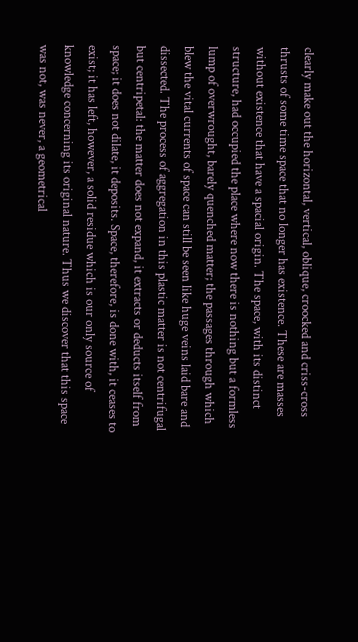clearly make out the horizontal, vertical, oblique, croocked and criss-cross thrusts of some time space that no longer has existence. These are masses without existence that have a spacial origin. The space, with its distinct structure, had occupied the place where now there is nothing but a formless lump of overwrought, barely quenched matter; the passages through which blew the vital currents of space can still be seen like huge veins laid bare and dissected. The process of aggregation in this plastic matter is not centrifugal but centripetal: the matter does not expand, it extracts or deducts itself from space; it does not dilate, it deposits. Space, therefore, is done with, it ceases to exist; it has left, however, a solid residue which is our only source of knowledge concerning its original nature. Thus we discover that this space was not, was never, a geometrical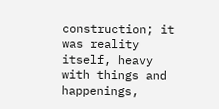construction; it was reality itself, heavy with things and happenings,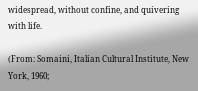widespread, without confine, and quivering with life.

(From: Somaini, Italian Cultural Institute, New York, 1960;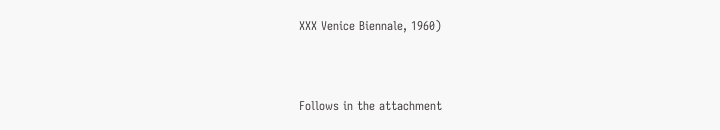XXX Venice Biennale, 1960)


Follows in the attachment